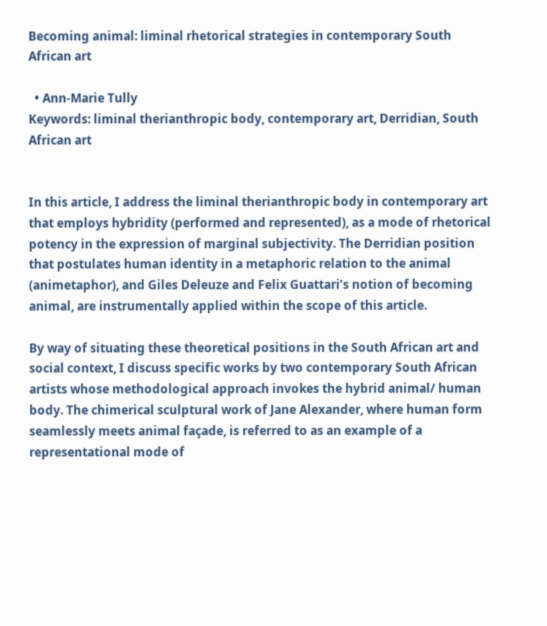Becoming animal: liminal rhetorical strategies in contemporary South African art

  • Ann-Marie Tully
Keywords: liminal therianthropic body, contemporary art, Derridian, South African art


In this article, I address the liminal therianthropic body in contemporary art that employs hybridity (performed and represented), as a mode of rhetorical potency in the expression of marginal subjectivity. The Derridian position that postulates human identity in a metaphoric relation to the animal (animetaphor), and Giles Deleuze and Felix Guattari’s notion of becoming animal, are instrumentally applied within the scope of this article.

By way of situating these theoretical positions in the South African art and social context, I discuss specific works by two contemporary South African artists whose methodological approach invokes the hybrid animal/ human body. The chimerical sculptural work of Jane Alexander, where human form seamlessly meets animal façade, is referred to as an example of a representational mode of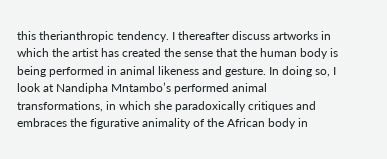this therianthropic tendency. I thereafter discuss artworks in which the artist has created the sense that the human body is being performed in animal likeness and gesture. In doing so, I look at Nandipha Mntambo’s performed animal transformations, in which she paradoxically critiques and embraces the figurative animality of the African body in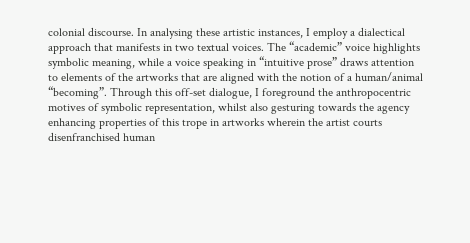colonial discourse. In analysing these artistic instances, I employ a dialectical approach that manifests in two textual voices. The “academic” voice highlights symbolic meaning, while a voice speaking in “intuitive prose” draws attention to elements of the artworks that are aligned with the notion of a human/animal “becoming”. Through this off-set dialogue, I foreground the anthropocentric motives of symbolic representation, whilst also gesturing towards the agency enhancing properties of this trope in artworks wherein the artist courts disenfranchised human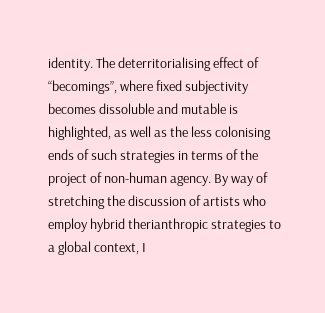identity. The deterritorialising effect of “becomings”, where fixed subjectivity becomes dissoluble and mutable is highlighted, as well as the less colonising ends of such strategies in terms of the project of non-human agency. By way of stretching the discussion of artists who employ hybrid therianthropic strategies to a global context, I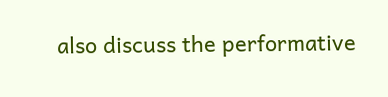also discuss the performative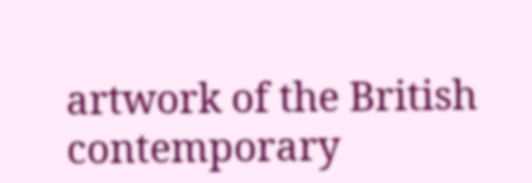artwork of the British contemporary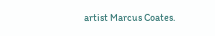artist Marcus Coates.